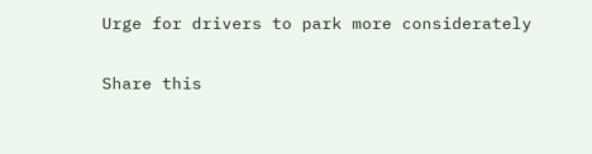Urge for drivers to park more considerately

Share this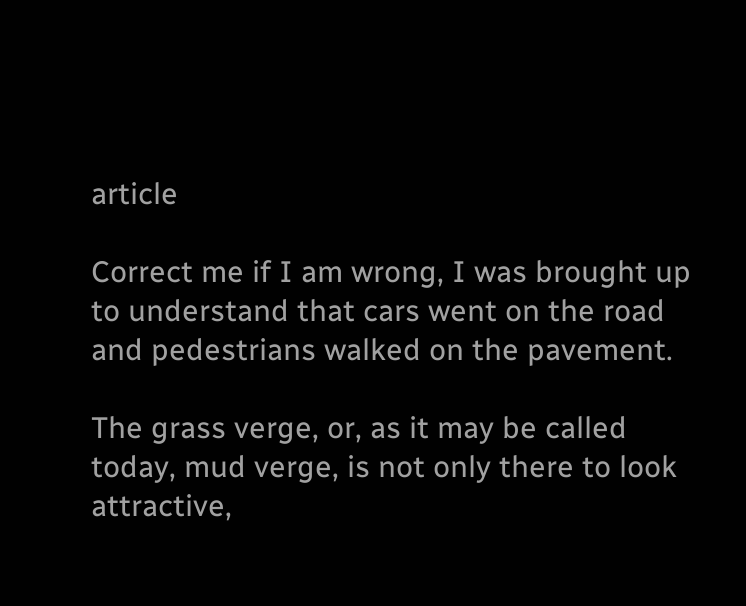article

Correct me if I am wrong, I was brought up to understand that cars went on the road and pedestrians walked on the pavement.

The grass verge, or, as it may be called today, mud verge, is not only there to look attractive,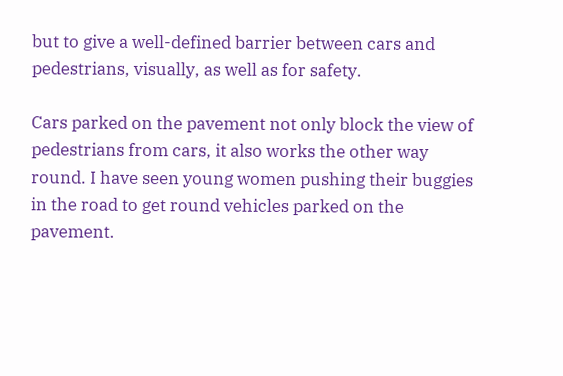but to give a well-defined barrier between cars and pedestrians, visually, as well as for safety.

Cars parked on the pavement not only block the view of pedestrians from cars, it also works the other way round. I have seen young women pushing their buggies in the road to get round vehicles parked on the pavement.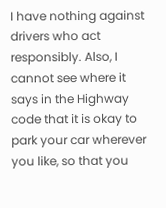I have nothing against drivers who act responsibly. Also, I cannot see where it says in the Highway code that it is okay to park your car wherever you like, so that you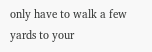only have to walk a few yards to your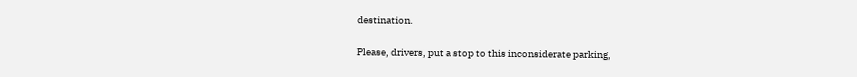destination.

Please, drivers, put a stop to this inconsiderate parking,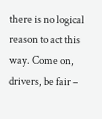there is no logical reason to act this way. Come on, drivers, be fair –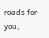roads for you,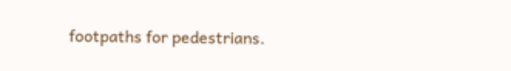footpaths for pedestrians.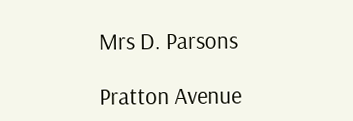Mrs D. Parsons

Pratton Avenue